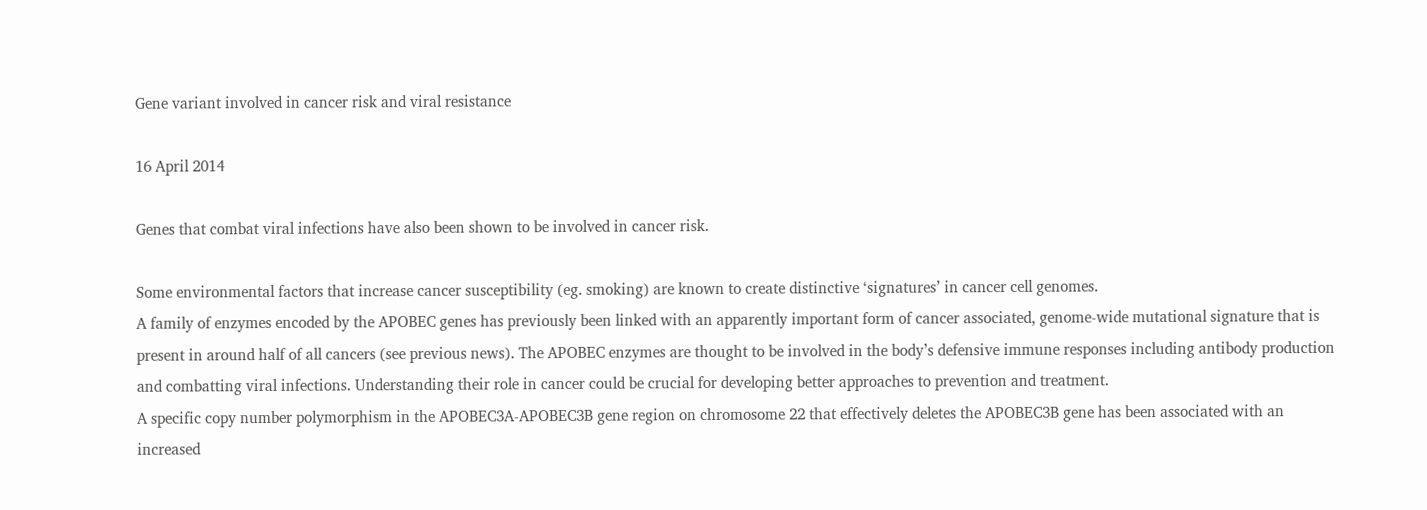Gene variant involved in cancer risk and viral resistance

16 April 2014

Genes that combat viral infections have also been shown to be involved in cancer risk.

Some environmental factors that increase cancer susceptibility (eg. smoking) are known to create distinctive ‘signatures’ in cancer cell genomes.
A family of enzymes encoded by the APOBEC genes has previously been linked with an apparently important form of cancer associated, genome-wide mutational signature that is present in around half of all cancers (see previous news). The APOBEC enzymes are thought to be involved in the body’s defensive immune responses including antibody production and combatting viral infections. Understanding their role in cancer could be crucial for developing better approaches to prevention and treatment.
A specific copy number polymorphism in the APOBEC3A-APOBEC3B gene region on chromosome 22 that effectively deletes the APOBEC3B gene has been associated with an increased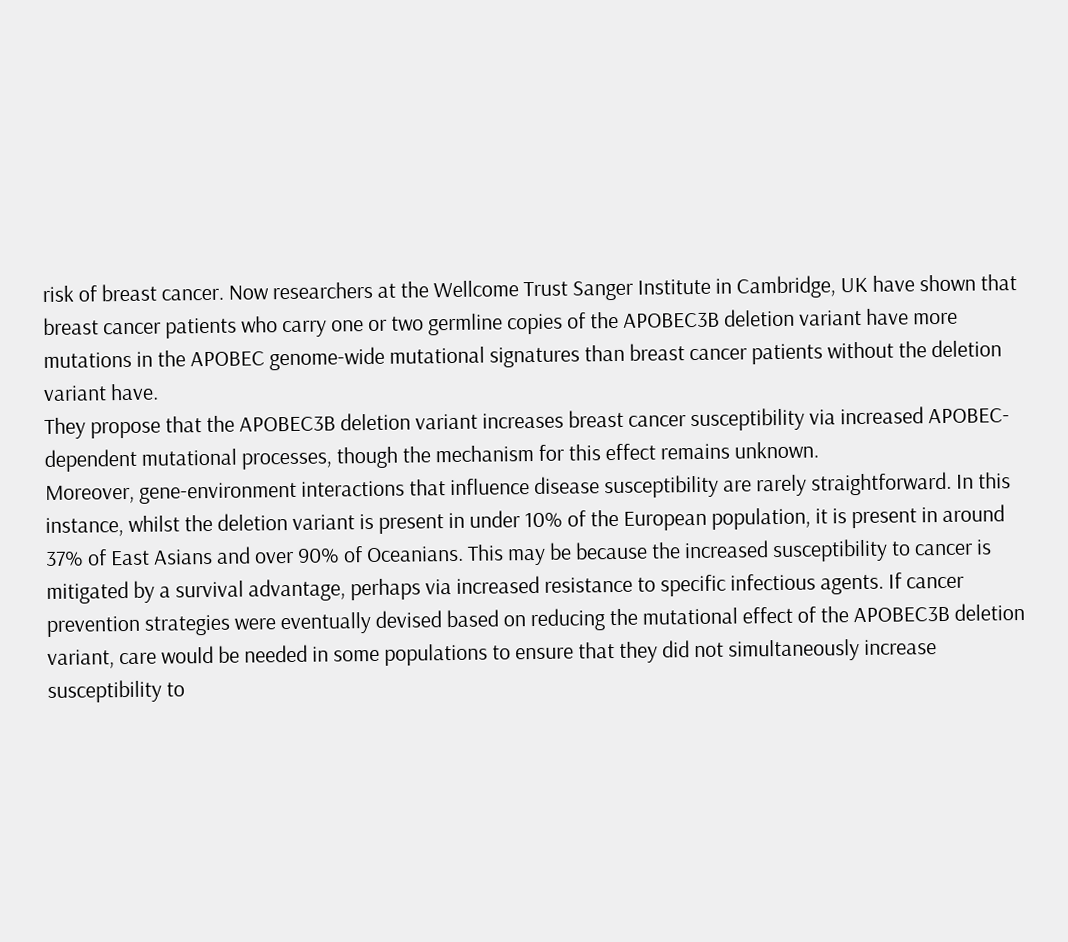risk of breast cancer. Now researchers at the Wellcome Trust Sanger Institute in Cambridge, UK have shown that breast cancer patients who carry one or two germline copies of the APOBEC3B deletion variant have more mutations in the APOBEC genome-wide mutational signatures than breast cancer patients without the deletion variant have.
They propose that the APOBEC3B deletion variant increases breast cancer susceptibility via increased APOBEC-dependent mutational processes, though the mechanism for this effect remains unknown.
Moreover, gene-environment interactions that influence disease susceptibility are rarely straightforward. In this instance, whilst the deletion variant is present in under 10% of the European population, it is present in around 37% of East Asians and over 90% of Oceanians. This may be because the increased susceptibility to cancer is mitigated by a survival advantage, perhaps via increased resistance to specific infectious agents. If cancer prevention strategies were eventually devised based on reducing the mutational effect of the APOBEC3B deletion variant, care would be needed in some populations to ensure that they did not simultaneously increase susceptibility to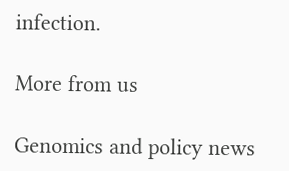infection.

More from us

Genomics and policy news